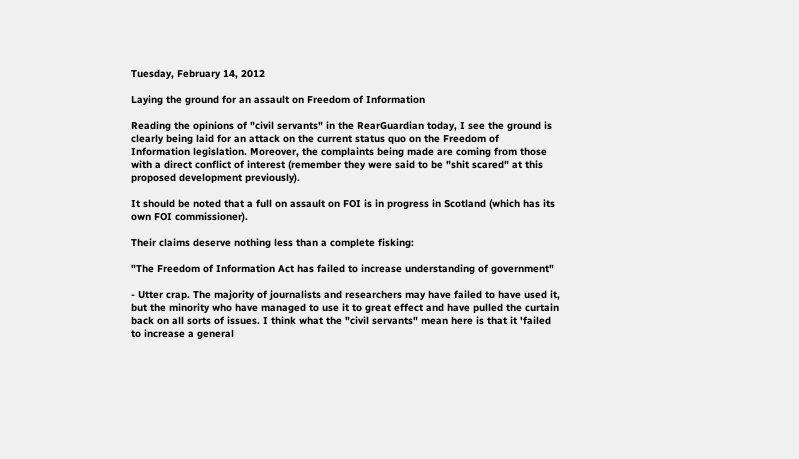Tuesday, February 14, 2012

Laying the ground for an assault on Freedom of Information

Reading the opinions of "civil servants" in the RearGuardian today, I see the ground is clearly being laid for an attack on the current status quo on the Freedom of Information legislation. Moreover, the complaints being made are coming from those with a direct conflict of interest (remember they were said to be "shit scared" at this proposed development previously).

It should be noted that a full on assault on FOI is in progress in Scotland (which has its own FOI commissioner).

Their claims deserve nothing less than a complete fisking:

"The Freedom of Information Act has failed to increase understanding of government"

- Utter crap. The majority of journalists and researchers may have failed to have used it, but the minority who have managed to use it to great effect and have pulled the curtain back on all sorts of issues. I think what the "civil servants" mean here is that it 'failed to increase a general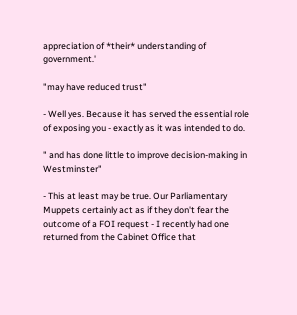appreciation of *their* understanding of government.'

"may have reduced trust"

- Well yes. Because it has served the essential role of exposing you - exactly as it was intended to do.

" and has done little to improve decision-making in Westminster"

- This at least may be true. Our Parliamentary Muppets certainly act as if they don't fear the outcome of a FOI request - I recently had one returned from the Cabinet Office that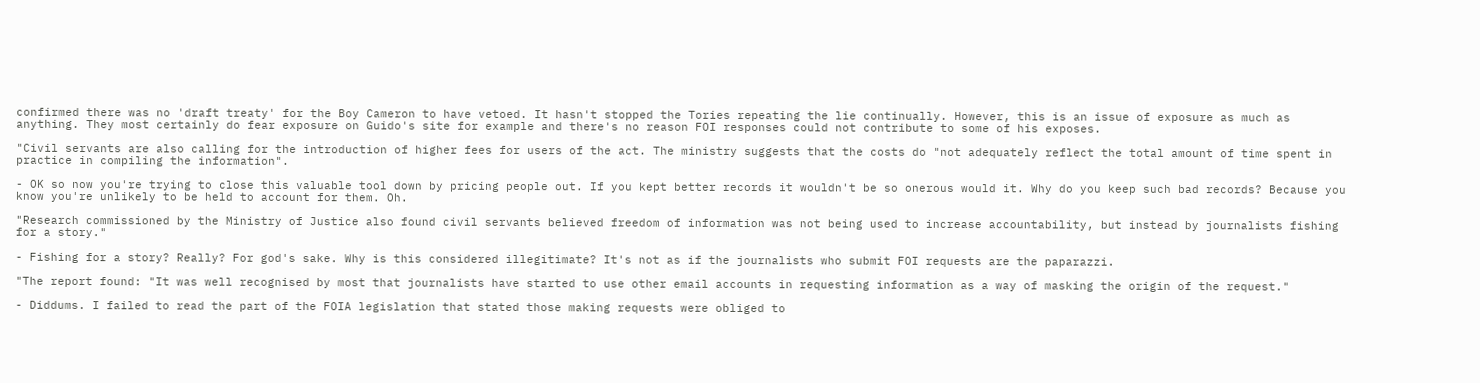confirmed there was no 'draft treaty' for the Boy Cameron to have vetoed. It hasn't stopped the Tories repeating the lie continually. However, this is an issue of exposure as much as anything. They most certainly do fear exposure on Guido's site for example and there's no reason FOI responses could not contribute to some of his exposes.

"Civil servants are also calling for the introduction of higher fees for users of the act. The ministry suggests that the costs do "not adequately reflect the total amount of time spent in practice in compiling the information".

- OK so now you're trying to close this valuable tool down by pricing people out. If you kept better records it wouldn't be so onerous would it. Why do you keep such bad records? Because you know you're unlikely to be held to account for them. Oh.

"Research commissioned by the Ministry of Justice also found civil servants believed freedom of information was not being used to increase accountability, but instead by journalists fishing for a story."

- Fishing for a story? Really? For god's sake. Why is this considered illegitimate? It's not as if the journalists who submit FOI requests are the paparazzi.

"The report found: "It was well recognised by most that journalists have started to use other email accounts in requesting information as a way of masking the origin of the request."

- Diddums. I failed to read the part of the FOIA legislation that stated those making requests were obliged to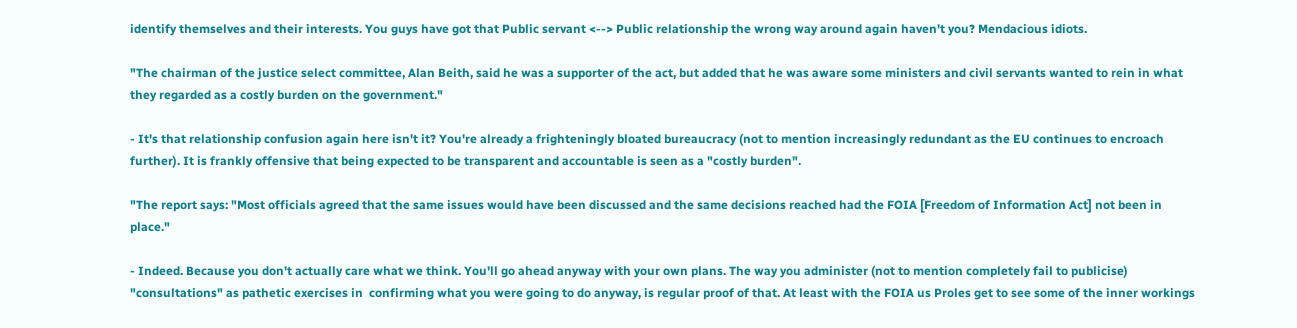identify themselves and their interests. You guys have got that Public servant <--> Public relationship the wrong way around again haven't you? Mendacious idiots.

"The chairman of the justice select committee, Alan Beith, said he was a supporter of the act, but added that he was aware some ministers and civil servants wanted to rein in what they regarded as a costly burden on the government."

- It's that relationship confusion again here isn't it? You're already a frighteningly bloated bureaucracy (not to mention increasingly redundant as the EU continues to encroach further). It is frankly offensive that being expected to be transparent and accountable is seen as a "costly burden".

"The report says: "Most officials agreed that the same issues would have been discussed and the same decisions reached had the FOIA [Freedom of Information Act] not been in place."

- Indeed. Because you don't actually care what we think. You'll go ahead anyway with your own plans. The way you administer (not to mention completely fail to publicise) "consultations" as pathetic exercises in  confirming what you were going to do anyway, is regular proof of that. At least with the FOIA us Proles get to see some of the inner workings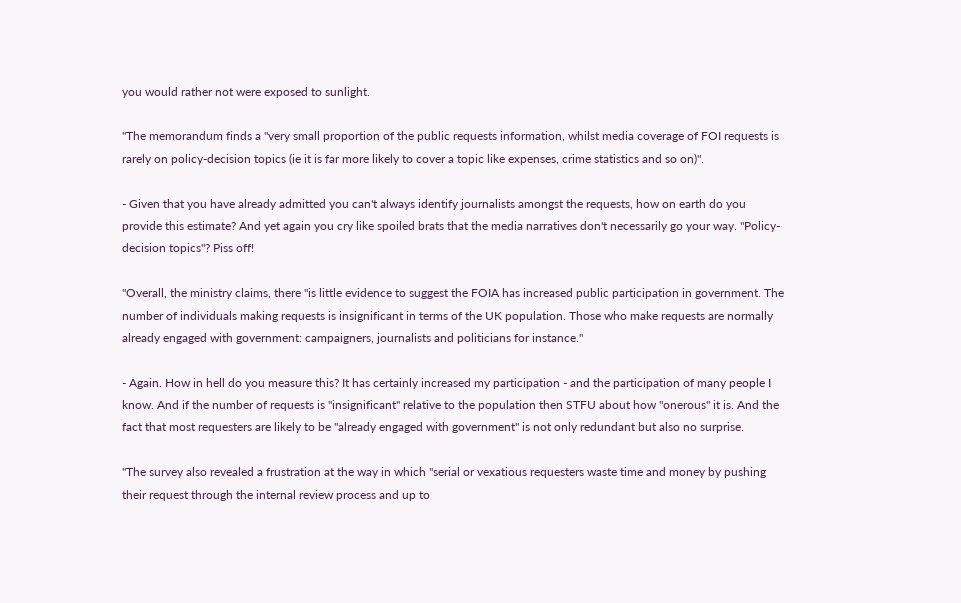you would rather not were exposed to sunlight.

"The memorandum finds a "very small proportion of the public requests information, whilst media coverage of FOI requests is rarely on policy-decision topics (ie it is far more likely to cover a topic like expenses, crime statistics and so on)".

- Given that you have already admitted you can't always identify journalists amongst the requests, how on earth do you provide this estimate? And yet again you cry like spoiled brats that the media narratives don't necessarily go your way. "Policy-decision topics"? Piss off!

"Overall, the ministry claims, there "is little evidence to suggest the FOIA has increased public participation in government. The number of individuals making requests is insignificant in terms of the UK population. Those who make requests are normally already engaged with government: campaigners, journalists and politicians for instance."

- Again. How in hell do you measure this? It has certainly increased my participation - and the participation of many people I know. And if the number of requests is "insignificant" relative to the population then STFU about how "onerous" it is. And the fact that most requesters are likely to be "already engaged with government" is not only redundant but also no surprise.

"The survey also revealed a frustration at the way in which "serial or vexatious requesters waste time and money by pushing their request through the internal review process and up to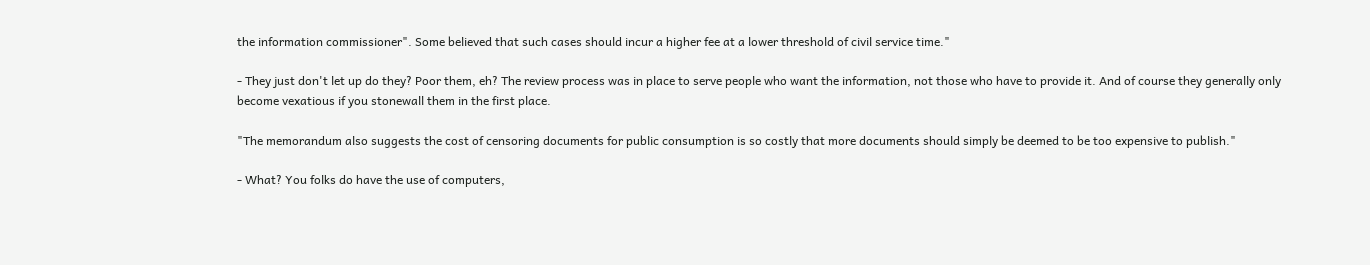the information commissioner". Some believed that such cases should incur a higher fee at a lower threshold of civil service time."

- They just don't let up do they? Poor them, eh? The review process was in place to serve people who want the information, not those who have to provide it. And of course they generally only become vexatious if you stonewall them in the first place.

"The memorandum also suggests the cost of censoring documents for public consumption is so costly that more documents should simply be deemed to be too expensive to publish."

- What? You folks do have the use of computers,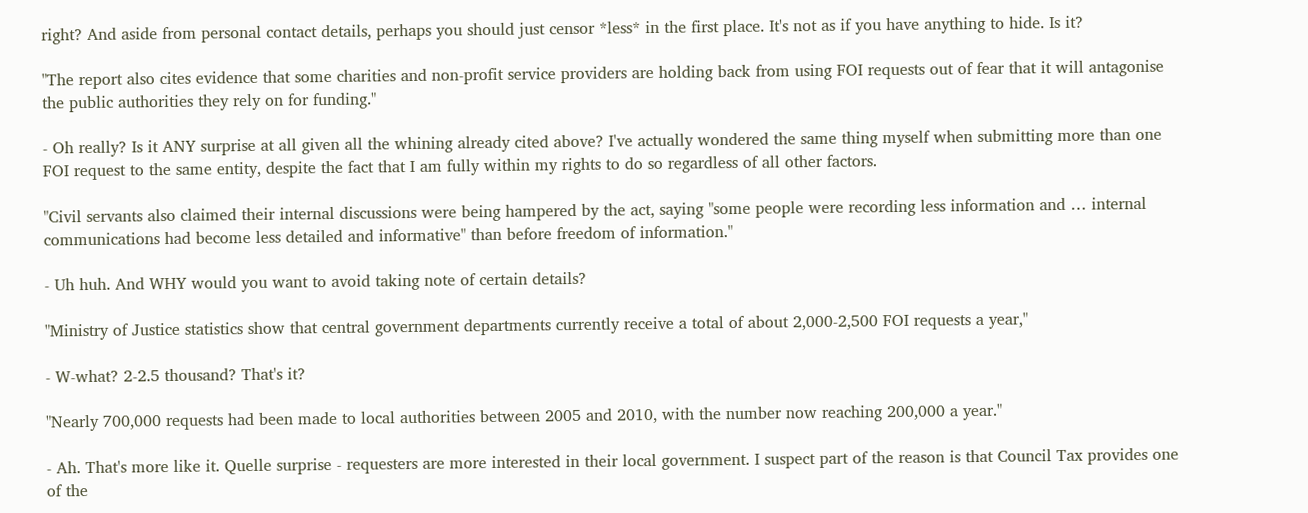right? And aside from personal contact details, perhaps you should just censor *less* in the first place. It's not as if you have anything to hide. Is it?

"The report also cites evidence that some charities and non-profit service providers are holding back from using FOI requests out of fear that it will antagonise the public authorities they rely on for funding."

- Oh really? Is it ANY surprise at all given all the whining already cited above? I've actually wondered the same thing myself when submitting more than one FOI request to the same entity, despite the fact that I am fully within my rights to do so regardless of all other factors.

"Civil servants also claimed their internal discussions were being hampered by the act, saying "some people were recording less information and … internal communications had become less detailed and informative" than before freedom of information."

- Uh huh. And WHY would you want to avoid taking note of certain details?

"Ministry of Justice statistics show that central government departments currently receive a total of about 2,000-2,500 FOI requests a year,"

- W-what? 2-2.5 thousand? That's it?

"Nearly 700,000 requests had been made to local authorities between 2005 and 2010, with the number now reaching 200,000 a year."

- Ah. That's more like it. Quelle surprise - requesters are more interested in their local government. I suspect part of the reason is that Council Tax provides one of the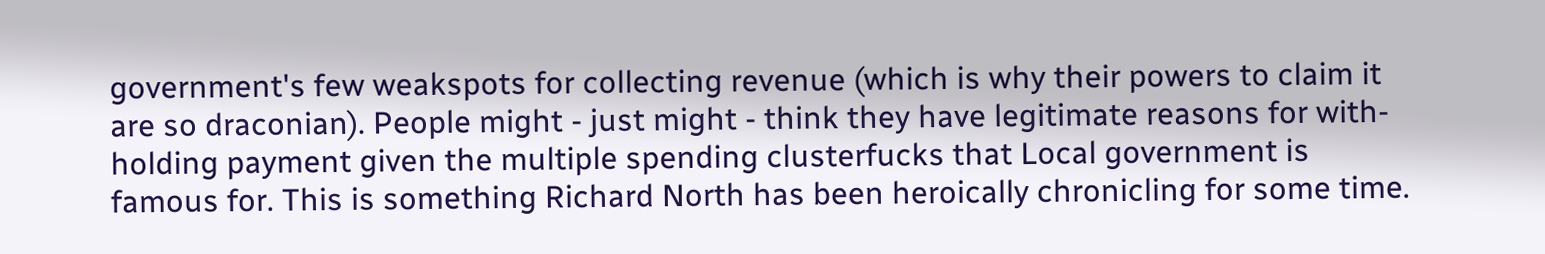government's few weakspots for collecting revenue (which is why their powers to claim it are so draconian). People might - just might - think they have legitimate reasons for with-holding payment given the multiple spending clusterfucks that Local government is famous for. This is something Richard North has been heroically chronicling for some time.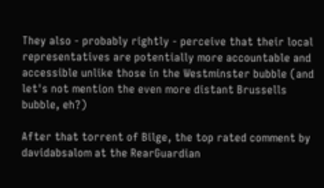They also - probably rightly - perceive that their local representatives are potentially more accountable and accessible unlike those in the Westminster bubble (and let's not mention the even more distant Brussells bubble, eh?)

After that torrent of Bilge, the top rated comment by davidabsalom at the RearGuardian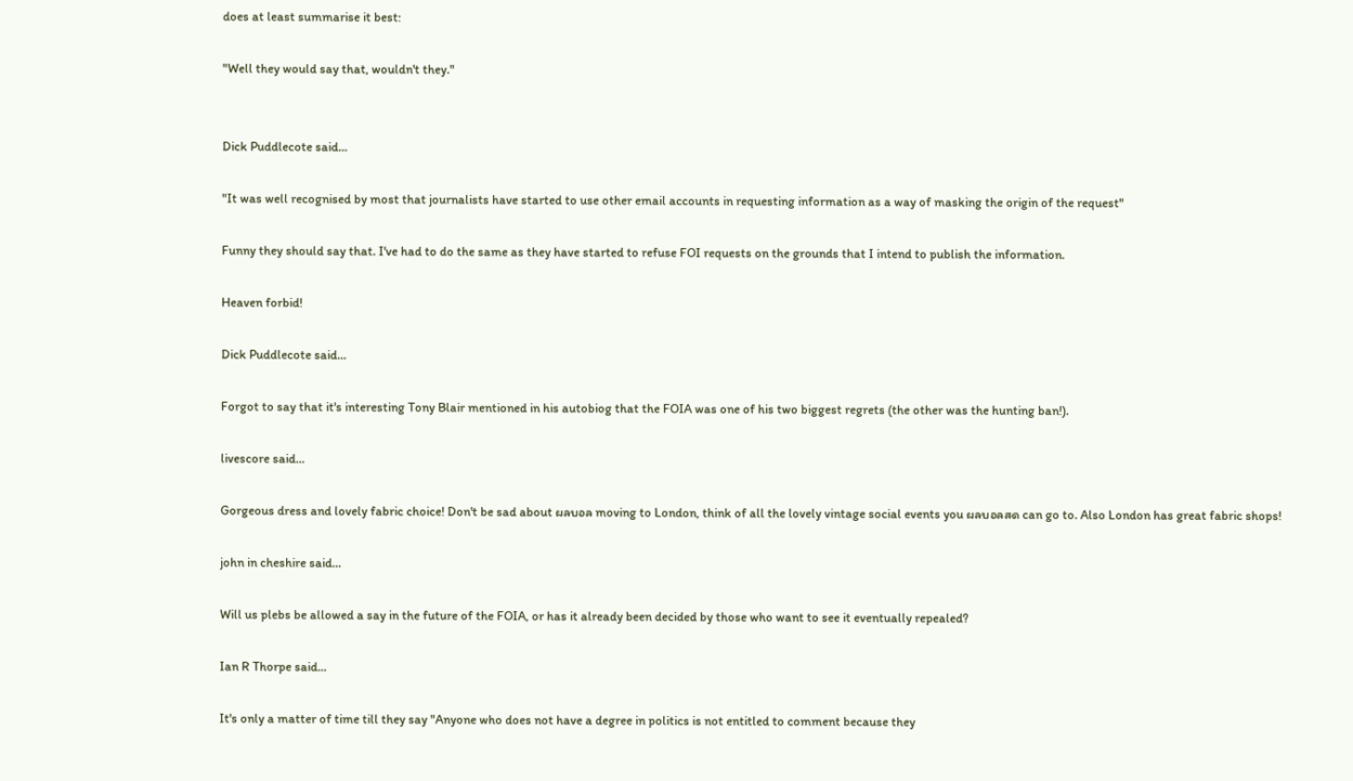does at least summarise it best:

"Well they would say that, wouldn't they."


Dick Puddlecote said...

"It was well recognised by most that journalists have started to use other email accounts in requesting information as a way of masking the origin of the request"

Funny they should say that. I've had to do the same as they have started to refuse FOI requests on the grounds that I intend to publish the information.

Heaven forbid!

Dick Puddlecote said...

Forgot to say that it's interesting Tony Blair mentioned in his autobiog that the FOIA was one of his two biggest regrets (the other was the hunting ban!).

livescore said...

Gorgeous dress and lovely fabric choice! Don't be sad about ผลบอล moving to London, think of all the lovely vintage social events you ผลบอลสด can go to. Also London has great fabric shops!

john in cheshire said...

Will us plebs be allowed a say in the future of the FOIA, or has it already been decided by those who want to see it eventually repealed?

Ian R Thorpe said...

It's only a matter of time till they say "Anyone who does not have a degree in politics is not entitled to comment because they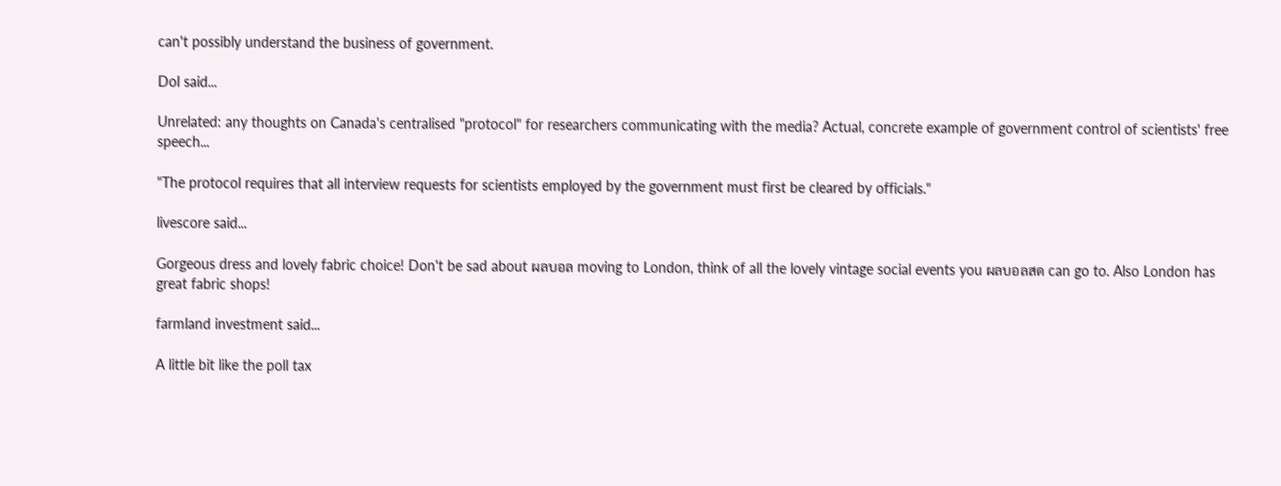can't possibly understand the business of government.

Dol said...

Unrelated: any thoughts on Canada's centralised "protocol" for researchers communicating with the media? Actual, concrete example of government control of scientists' free speech...

"The protocol requires that all interview requests for scientists employed by the government must first be cleared by officials."

livescore said...

Gorgeous dress and lovely fabric choice! Don't be sad about ผลบอล moving to London, think of all the lovely vintage social events you ผลบอลสด can go to. Also London has great fabric shops!

farmland investment said...

A little bit like the poll tax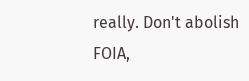really. Don't abolish FOIA,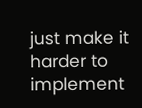just make it harder to implement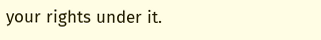your rights under it.